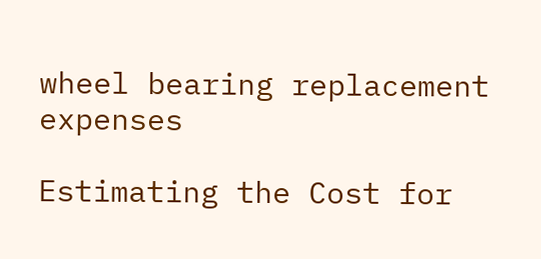wheel bearing replacement expenses

Estimating the Cost for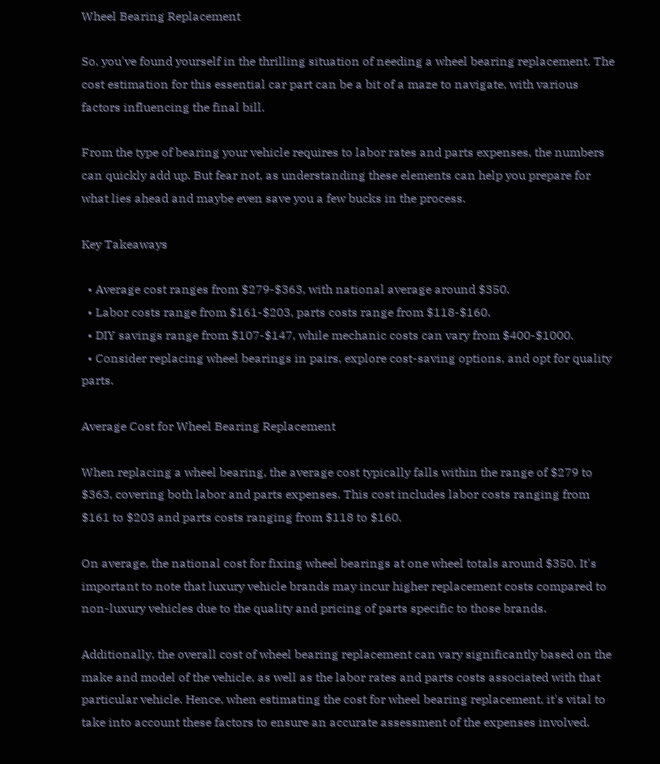Wheel Bearing Replacement

So, you've found yourself in the thrilling situation of needing a wheel bearing replacement. The cost estimation for this essential car part can be a bit of a maze to navigate, with various factors influencing the final bill.

From the type of bearing your vehicle requires to labor rates and parts expenses, the numbers can quickly add up. But fear not, as understanding these elements can help you prepare for what lies ahead and maybe even save you a few bucks in the process.

Key Takeaways

  • Average cost ranges from $279-$363, with national average around $350.
  • Labor costs range from $161-$203, parts costs range from $118-$160.
  • DIY savings range from $107-$147, while mechanic costs can vary from $400-$1000.
  • Consider replacing wheel bearings in pairs, explore cost-saving options, and opt for quality parts.

Average Cost for Wheel Bearing Replacement

When replacing a wheel bearing, the average cost typically falls within the range of $279 to $363, covering both labor and parts expenses. This cost includes labor costs ranging from $161 to $203 and parts costs ranging from $118 to $160.

On average, the national cost for fixing wheel bearings at one wheel totals around $350. It's important to note that luxury vehicle brands may incur higher replacement costs compared to non-luxury vehicles due to the quality and pricing of parts specific to those brands.

Additionally, the overall cost of wheel bearing replacement can vary significantly based on the make and model of the vehicle, as well as the labor rates and parts costs associated with that particular vehicle. Hence, when estimating the cost for wheel bearing replacement, it's vital to take into account these factors to ensure an accurate assessment of the expenses involved.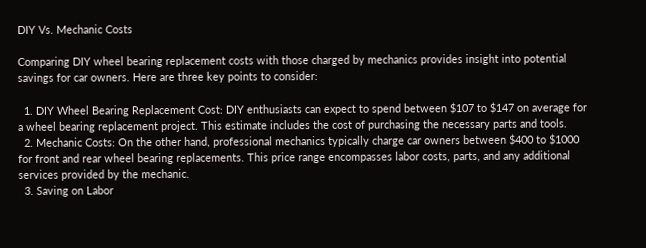DIY Vs. Mechanic Costs

Comparing DIY wheel bearing replacement costs with those charged by mechanics provides insight into potential savings for car owners. Here are three key points to consider:

  1. DIY Wheel Bearing Replacement Cost: DIY enthusiasts can expect to spend between $107 to $147 on average for a wheel bearing replacement project. This estimate includes the cost of purchasing the necessary parts and tools.
  2. Mechanic Costs: On the other hand, professional mechanics typically charge car owners between $400 to $1000 for front and rear wheel bearing replacements. This price range encompasses labor costs, parts, and any additional services provided by the mechanic.
  3. Saving on Labor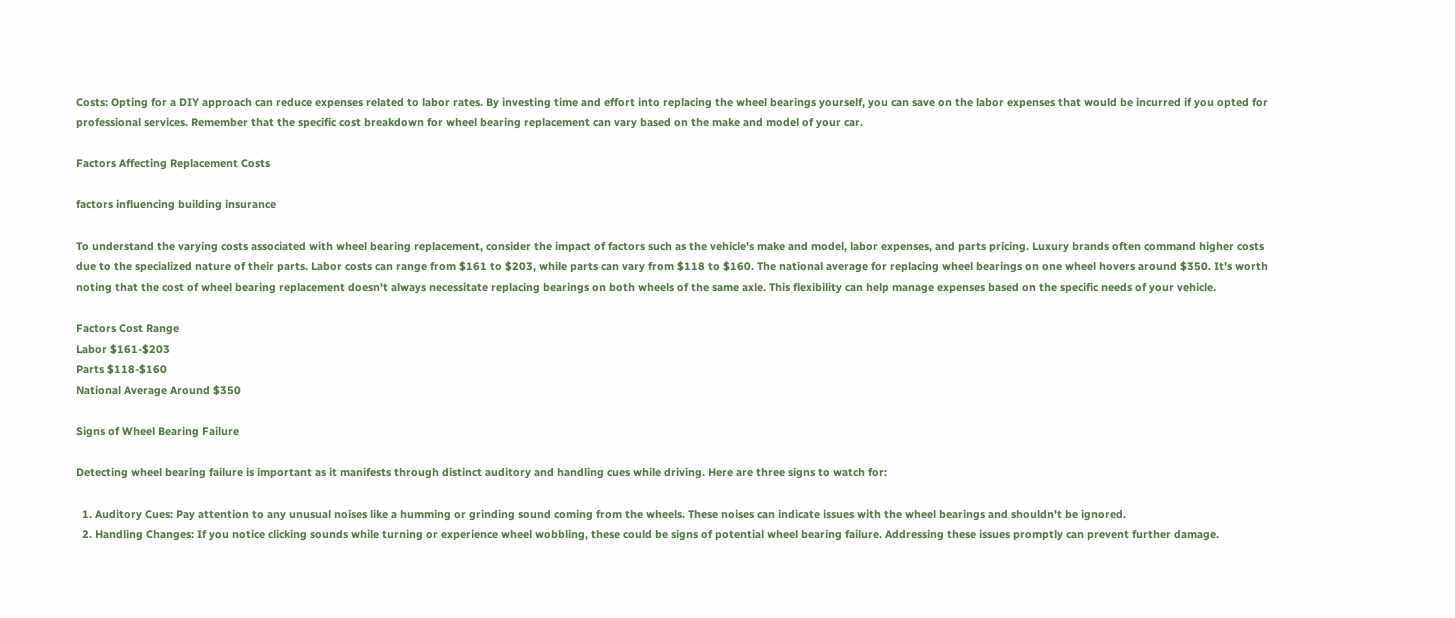Costs: Opting for a DIY approach can reduce expenses related to labor rates. By investing time and effort into replacing the wheel bearings yourself, you can save on the labor expenses that would be incurred if you opted for professional services. Remember that the specific cost breakdown for wheel bearing replacement can vary based on the make and model of your car.

Factors Affecting Replacement Costs

factors influencing building insurance

To understand the varying costs associated with wheel bearing replacement, consider the impact of factors such as the vehicle's make and model, labor expenses, and parts pricing. Luxury brands often command higher costs due to the specialized nature of their parts. Labor costs can range from $161 to $203, while parts can vary from $118 to $160. The national average for replacing wheel bearings on one wheel hovers around $350. It's worth noting that the cost of wheel bearing replacement doesn't always necessitate replacing bearings on both wheels of the same axle. This flexibility can help manage expenses based on the specific needs of your vehicle.

Factors Cost Range
Labor $161-$203
Parts $118-$160
National Average Around $350

Signs of Wheel Bearing Failure

Detecting wheel bearing failure is important as it manifests through distinct auditory and handling cues while driving. Here are three signs to watch for:

  1. Auditory Cues: Pay attention to any unusual noises like a humming or grinding sound coming from the wheels. These noises can indicate issues with the wheel bearings and shouldn't be ignored.
  2. Handling Changes: If you notice clicking sounds while turning or experience wheel wobbling, these could be signs of potential wheel bearing failure. Addressing these issues promptly can prevent further damage.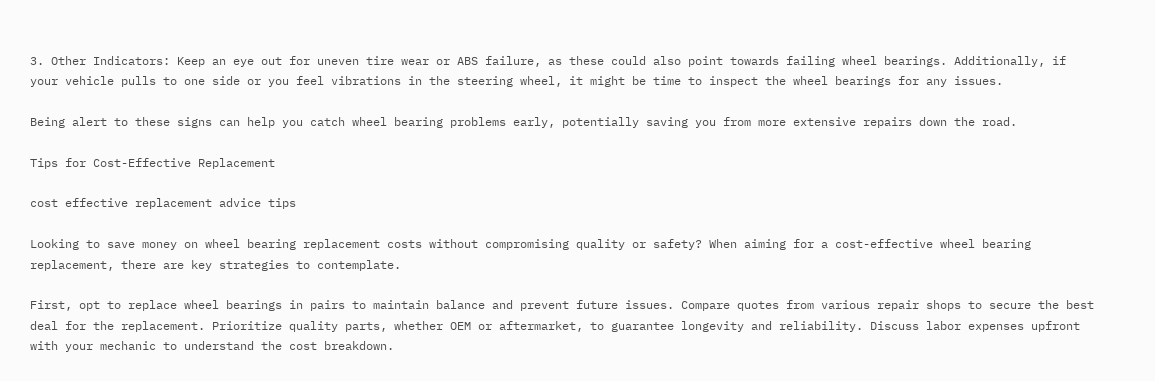3. Other Indicators: Keep an eye out for uneven tire wear or ABS failure, as these could also point towards failing wheel bearings. Additionally, if your vehicle pulls to one side or you feel vibrations in the steering wheel, it might be time to inspect the wheel bearings for any issues.

Being alert to these signs can help you catch wheel bearing problems early, potentially saving you from more extensive repairs down the road.

Tips for Cost-Effective Replacement

cost effective replacement advice tips

Looking to save money on wheel bearing replacement costs without compromising quality or safety? When aiming for a cost-effective wheel bearing replacement, there are key strategies to contemplate.

First, opt to replace wheel bearings in pairs to maintain balance and prevent future issues. Compare quotes from various repair shops to secure the best deal for the replacement. Prioritize quality parts, whether OEM or aftermarket, to guarantee longevity and reliability. Discuss labor expenses upfront with your mechanic to understand the cost breakdown.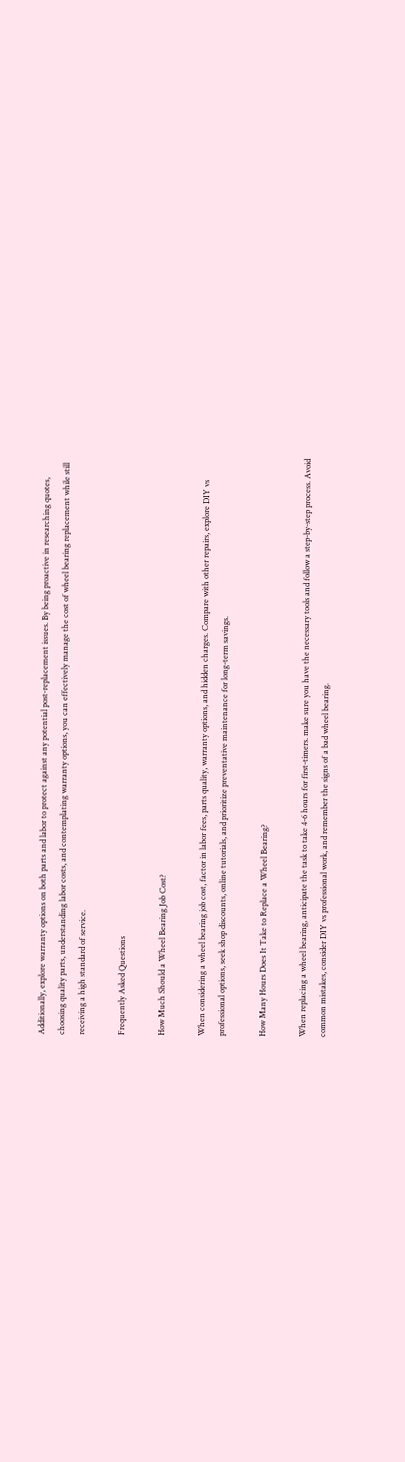Additionally, explore warranty options on both parts and labor to protect against any potential post-replacement issues. By being proactive in researching quotes, choosing quality parts, understanding labor costs, and contemplating warranty options, you can effectively manage the cost of wheel bearing replacement while still receiving a high standard of service.

Frequently Asked Questions

How Much Should a Wheel Bearing Job Cost?

When considering a wheel bearing job cost, factor in labor fees, parts quality, warranty options, and hidden charges. Compare with other repairs, explore DIY vs professional options, seek shop discounts, online tutorials, and prioritize preventative maintenance for long-term savings.

How Many Hours Does It Take to Replace a Wheel Bearing?

When replacing a wheel bearing, anticipate the task to take 4-6 hours for first-timers. make sure you have the necessary tools and follow a step-by-step process. Avoid common mistakes, consider DIY vs professional work, and remember the signs of a bad wheel bearing.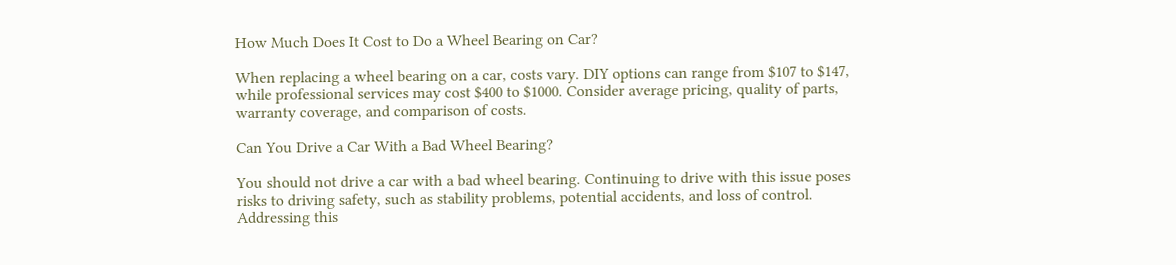How Much Does It Cost to Do a Wheel Bearing on Car?

When replacing a wheel bearing on a car, costs vary. DIY options can range from $107 to $147, while professional services may cost $400 to $1000. Consider average pricing, quality of parts, warranty coverage, and comparison of costs.

Can You Drive a Car With a Bad Wheel Bearing?

You should not drive a car with a bad wheel bearing. Continuing to drive with this issue poses risks to driving safety, such as stability problems, potential accidents, and loss of control. Addressing this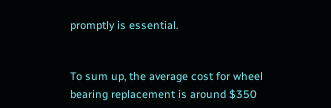promptly is essential.


To sum up, the average cost for wheel bearing replacement is around $350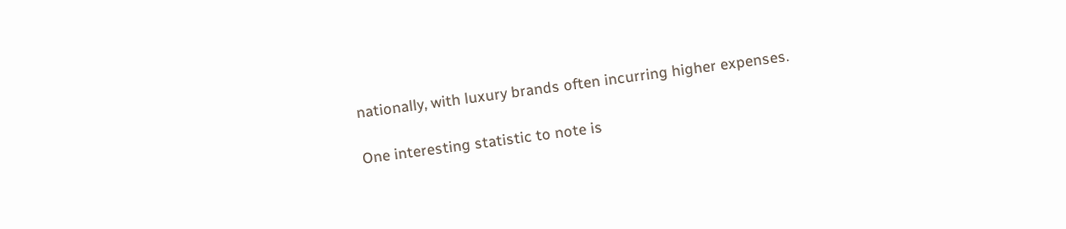nationally, with luxury brands often incurring higher expenses.

One interesting statistic to note is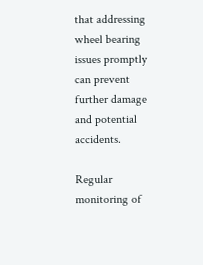that addressing wheel bearing issues promptly can prevent further damage and potential accidents.

Regular monitoring of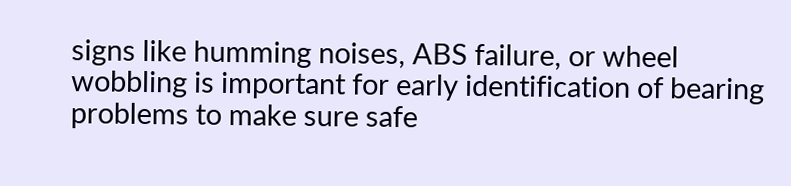signs like humming noises, ABS failure, or wheel wobbling is important for early identification of bearing problems to make sure safe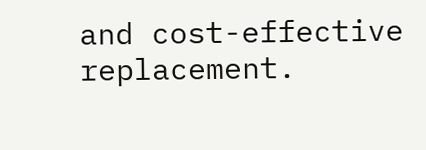and cost-effective replacement.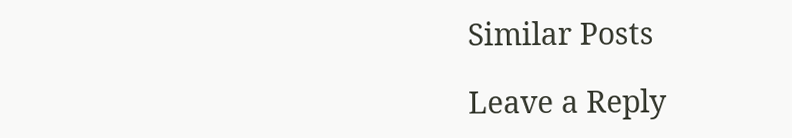Similar Posts

Leave a Reply